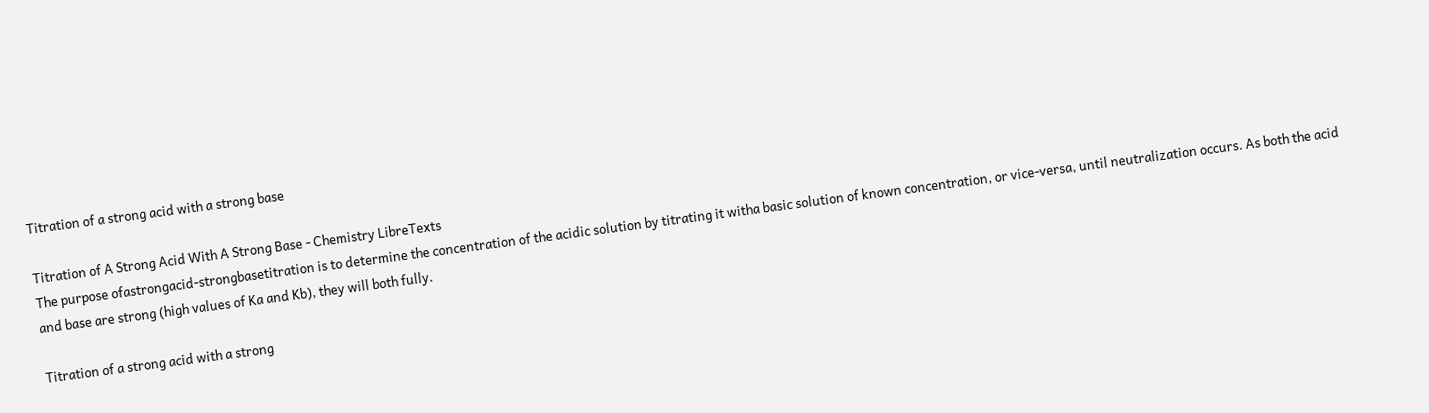Titration of a strong acid with a strong base

Titration of A Strong Acid With A Strong Base - Chemistry LibreTexts
The purpose ofastrongacid-strongbasetitration is to determine the concentration of the acidic solution by titrating it witha basic solution of known concentration, or vice-versa, until neutralization occurs. As both the acid and base are strong (high values of Ka and Kb), they will both fully.

Titration of a strong acid with a strong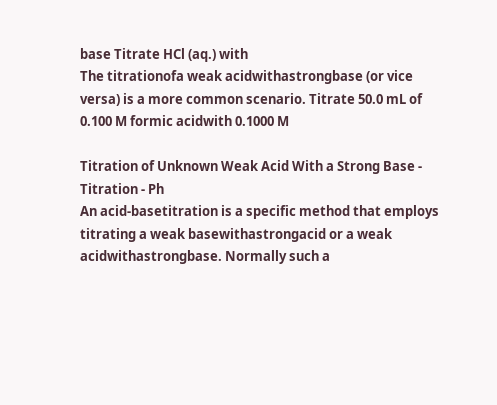base Titrate HCl (aq.) with
The titrationofa weak acidwithastrongbase (or vice versa) is a more common scenario. Titrate 50.0 mL of 0.100 M formic acidwith 0.1000 M

Titration of Unknown Weak Acid With a Strong Base - Titration - Ph
An acid-basetitration is a specific method that employs titrating a weak basewithastrongacid or a weak acidwithastrongbase. Normally such a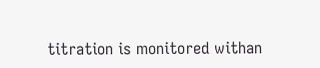titration is monitored withan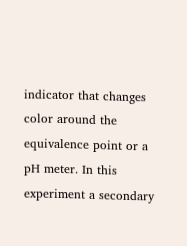indicator that changes color around the equivalence point or a pH meter. In this experiment a secondary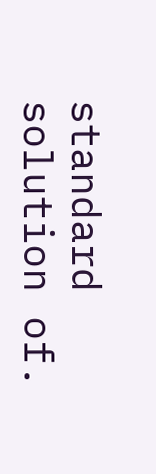standard solution of.